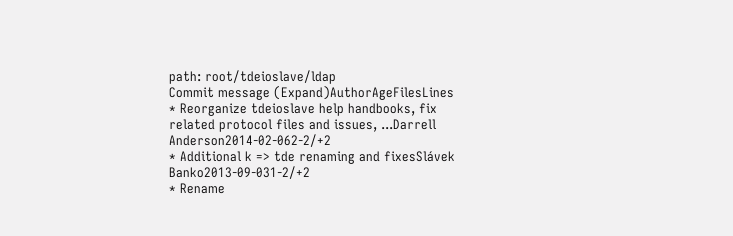path: root/tdeioslave/ldap
Commit message (Expand)AuthorAgeFilesLines
* Reorganize tdeioslave help handbooks, fix related protocol files and issues, ...Darrell Anderson2014-02-062-2/+2
* Additional k => tde renaming and fixesSlávek Banko2013-09-031-2/+2
* Rename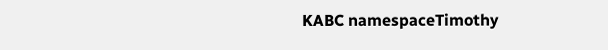KABC namespaceTimothy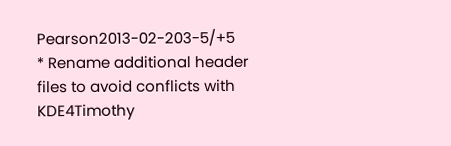Pearson2013-02-203-5/+5
* Rename additional header files to avoid conflicts with KDE4Timothy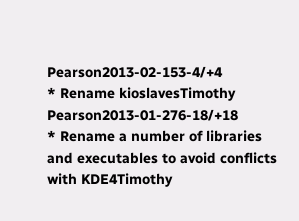Pearson2013-02-153-4/+4
* Rename kioslavesTimothy Pearson2013-01-276-18/+18
* Rename a number of libraries and executables to avoid conflicts with KDE4Timothy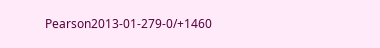Pearson2013-01-279-0/+1460